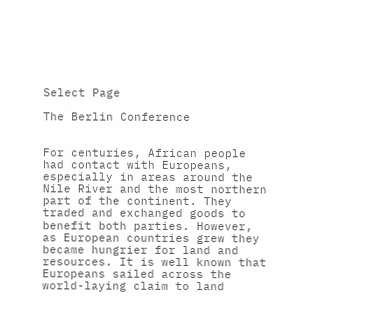Select Page

The Berlin Conference


For centuries, African people had contact with Europeans, especially in areas around the Nile River and the most northern part of the continent. They traded and exchanged goods to benefit both parties. However, as European countries grew they became hungrier for land and resources. It is well known that Europeans sailed across the world-laying claim to land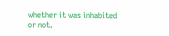whether it was inhabited or not.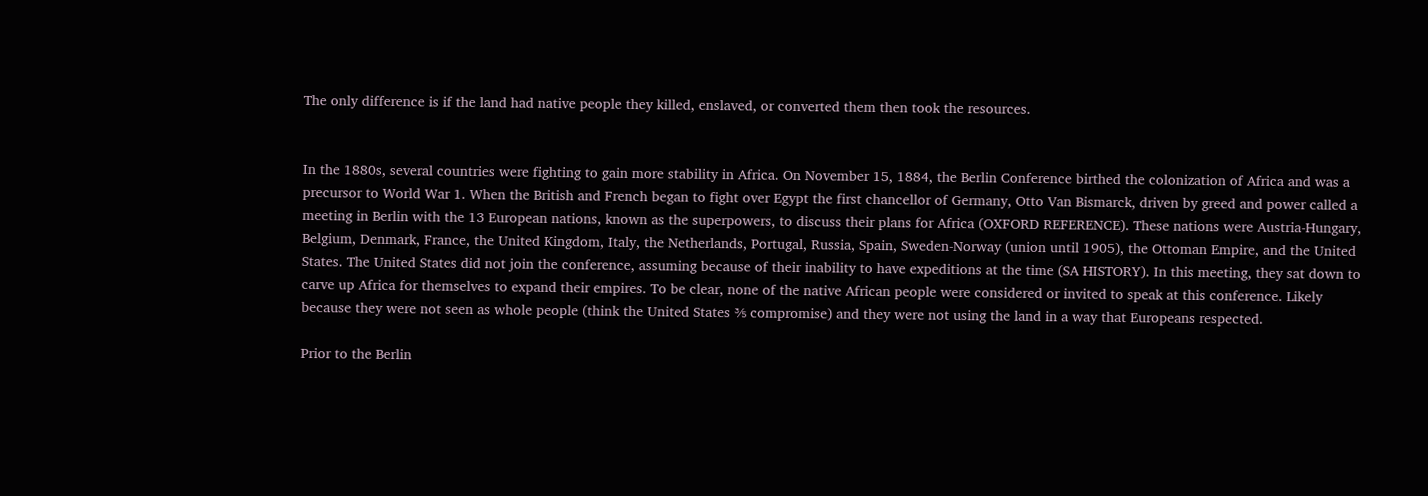The only difference is if the land had native people they killed, enslaved, or converted them then took the resources.


In the 1880s, several countries were fighting to gain more stability in Africa. On November 15, 1884, the Berlin Conference birthed the colonization of Africa and was a precursor to World War 1. When the British and French began to fight over Egypt the first chancellor of Germany, Otto Van Bismarck, driven by greed and power called a meeting in Berlin with the 13 European nations, known as the superpowers, to discuss their plans for Africa (OXFORD REFERENCE). These nations were Austria-Hungary, Belgium, Denmark, France, the United Kingdom, Italy, the Netherlands, Portugal, Russia, Spain, Sweden-Norway (union until 1905), the Ottoman Empire, and the United States. The United States did not join the conference, assuming because of their inability to have expeditions at the time (SA HISTORY). In this meeting, they sat down to carve up Africa for themselves to expand their empires. To be clear, none of the native African people were considered or invited to speak at this conference. Likely because they were not seen as whole people (think the United States ⅗ compromise) and they were not using the land in a way that Europeans respected.

Prior to the Berlin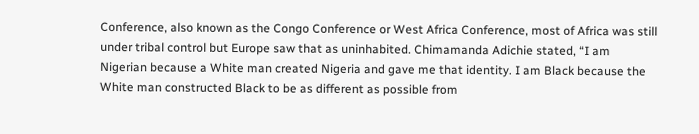Conference, also known as the Congo Conference or West Africa Conference, most of Africa was still under tribal control but Europe saw that as uninhabited. Chimamanda Adichie stated, “I am Nigerian because a White man created Nigeria and gave me that identity. I am Black because the White man constructed Black to be as different as possible from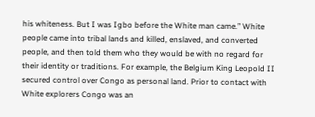his whiteness. But I was Igbo before the White man came.” White people came into tribal lands and killed, enslaved, and converted people, and then told them who they would be with no regard for their identity or traditions. For example, the Belgium King Leopold II secured control over Congo as personal land. Prior to contact with White explorers Congo was an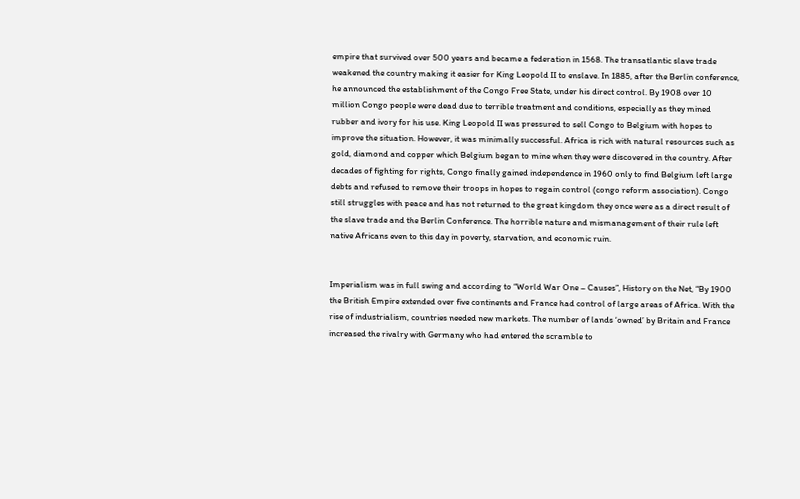empire that survived over 500 years and became a federation in 1568. The transatlantic slave trade weakened the country making it easier for King Leopold II to enslave. In 1885, after the Berlin conference, he announced the establishment of the Congo Free State, under his direct control. By 1908 over 10 million Congo people were dead due to terrible treatment and conditions, especially as they mined rubber and ivory for his use. King Leopold II was pressured to sell Congo to Belgium with hopes to improve the situation. However, it was minimally successful. Africa is rich with natural resources such as gold, diamond and copper which Belgium began to mine when they were discovered in the country. After decades of fighting for rights, Congo finally gained independence in 1960 only to find Belgium left large debts and refused to remove their troops in hopes to regain control (congo reform association). Congo still struggles with peace and has not returned to the great kingdom they once were as a direct result of the slave trade and the Berlin Conference. The horrible nature and mismanagement of their rule left native Africans even to this day in poverty, starvation, and economic ruin.


Imperialism was in full swing and according to “World War One – Causes”, History on the Net, “By 1900 the British Empire extended over five continents and France had control of large areas of Africa. With the rise of industrialism, countries needed new markets. The number of lands ‘owned’ by Britain and France increased the rivalry with Germany who had entered the scramble to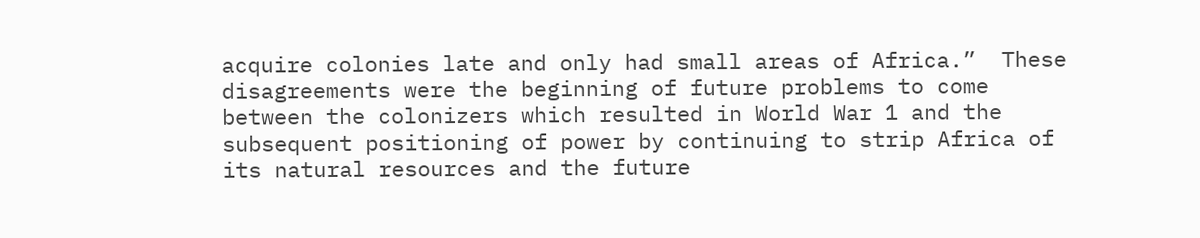acquire colonies late and only had small areas of Africa.”  These disagreements were the beginning of future problems to come between the colonizers which resulted in World War 1 and the subsequent positioning of power by continuing to strip Africa of its natural resources and the future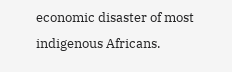economic disaster of most indigenous Africans.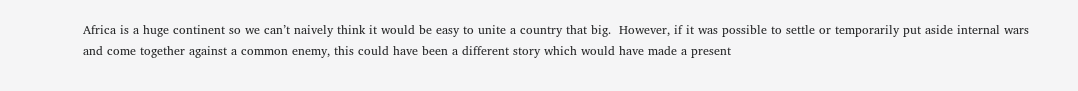Africa is a huge continent so we can’t naively think it would be easy to unite a country that big.  However, if it was possible to settle or temporarily put aside internal wars and come together against a common enemy, this could have been a different story which would have made a present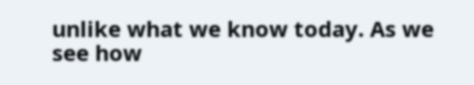unlike what we know today. As we see how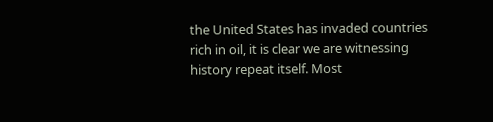the United States has invaded countries rich in oil, it is clear we are witnessing history repeat itself. Most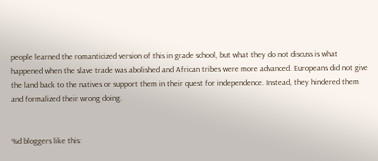people learned the romanticized version of this in grade school, but what they do not discuss is what happened when the slave trade was abolished and African tribes were more advanced. Europeans did not give the land back to the natives or support them in their quest for independence. Instead, they hindered them and formalized their wrong doing.


%d bloggers like this: